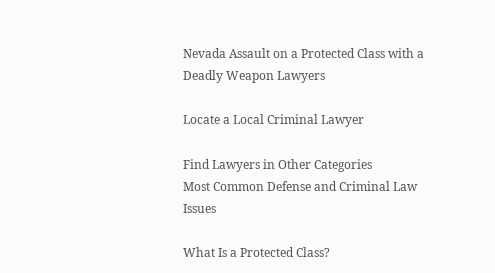Nevada Assault on a Protected Class with a Deadly Weapon Lawyers

Locate a Local Criminal Lawyer

Find Lawyers in Other Categories
Most Common Defense and Criminal Law Issues

What Is a Protected Class?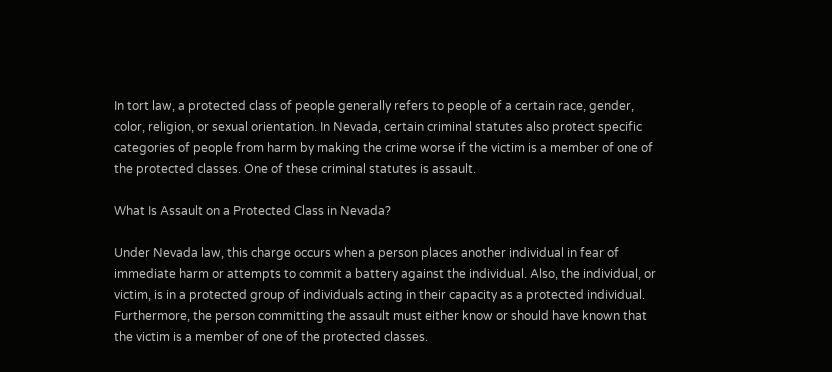In tort law, a protected class of people generally refers to people of a certain race, gender, color, religion, or sexual orientation. In Nevada, certain criminal statutes also protect specific categories of people from harm by making the crime worse if the victim is a member of one of the protected classes. One of these criminal statutes is assault.

What Is Assault on a Protected Class in Nevada?

Under Nevada law, this charge occurs when a person places another individual in fear of immediate harm or attempts to commit a battery against the individual. Also, the individual, or victim, is in a protected group of individuals acting in their capacity as a protected individual. Furthermore, the person committing the assault must either know or should have known that the victim is a member of one of the protected classes.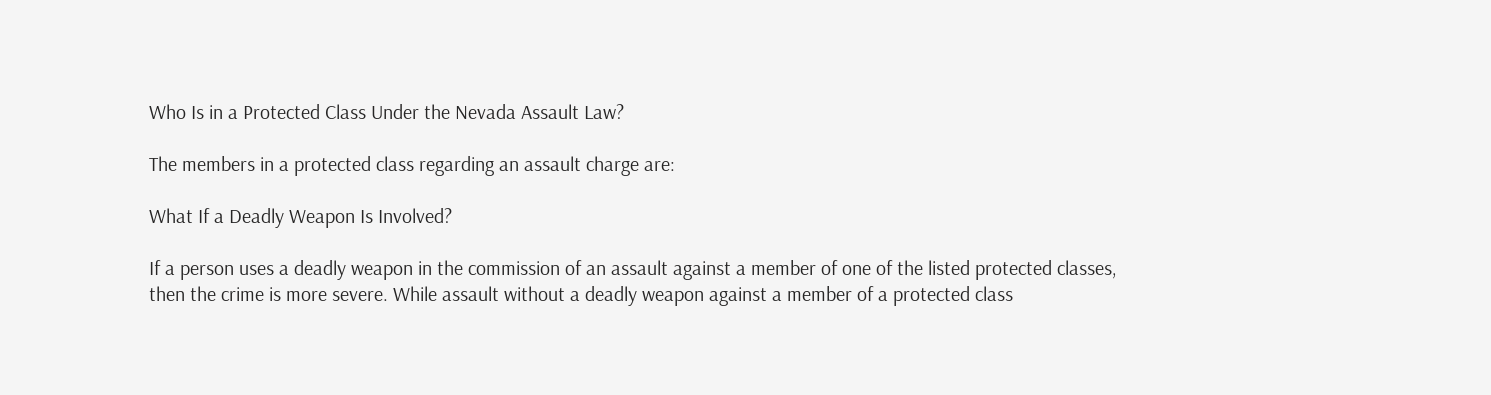Who Is in a Protected Class Under the Nevada Assault Law?

The members in a protected class regarding an assault charge are:

What If a Deadly Weapon Is Involved?

If a person uses a deadly weapon in the commission of an assault against a member of one of the listed protected classes, then the crime is more severe. While assault without a deadly weapon against a member of a protected class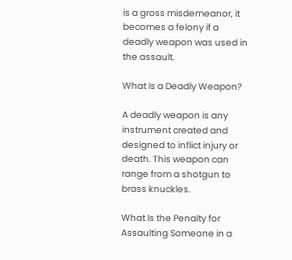is a gross misdemeanor, it becomes a felony if a deadly weapon was used in the assault.

What Is a Deadly Weapon?

A deadly weapon is any instrument created and designed to inflict injury or death. This weapon can range from a shotgun to brass knuckles.

What Is the Penalty for Assaulting Someone in a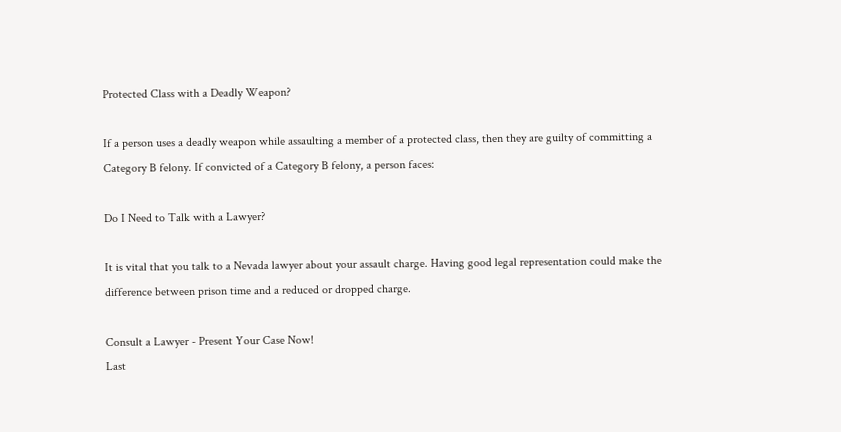Protected Class with a Deadly Weapon?

If a person uses a deadly weapon while assaulting a member of a protected class, then they are guilty of committing a Category B felony. If convicted of a Category B felony, a person faces:

Do I Need to Talk with a Lawyer?

It is vital that you talk to a Nevada lawyer about your assault charge. Having good legal representation could make the difference between prison time and a reduced or dropped charge.

Consult a Lawyer - Present Your Case Now!
Last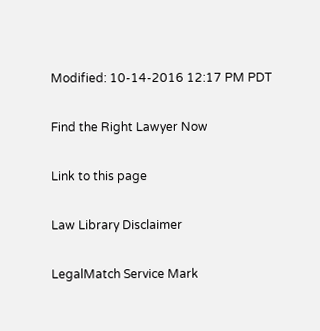Modified: 10-14-2016 12:17 PM PDT

Find the Right Lawyer Now

Link to this page

Law Library Disclaimer

LegalMatch Service Mark